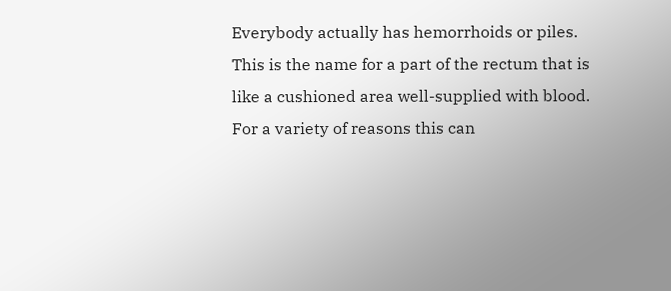Everybody actually has hemorrhoids or piles. This is the name for a part of the rectum that is like a cushioned area well-supplied with blood. For a variety of reasons this can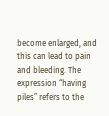become enlarged, and this can lead to pain and bleeding. The expression “having piles” refers to the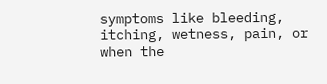symptoms like bleeding, itching, wetness, pain, or when the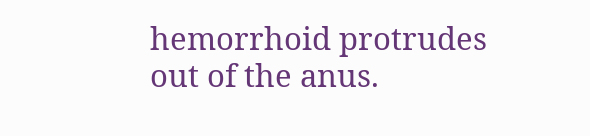hemorrhoid protrudes out of the anus.